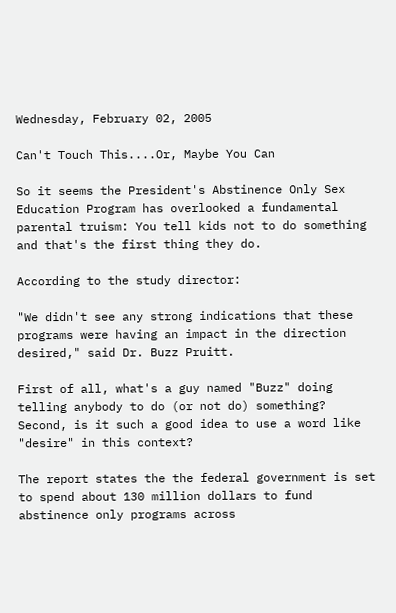Wednesday, February 02, 2005

Can't Touch This....Or, Maybe You Can

So it seems the President's Abstinence Only Sex Education Program has overlooked a fundamental parental truism: You tell kids not to do something and that's the first thing they do.

According to the study director:

"We didn't see any strong indications that these programs were having an impact in the direction desired," said Dr. Buzz Pruitt.

First of all, what's a guy named "Buzz" doing telling anybody to do (or not do) something? Second, is it such a good idea to use a word like "desire" in this context?

The report states the the federal government is set to spend about 130 million dollars to fund abstinence only programs across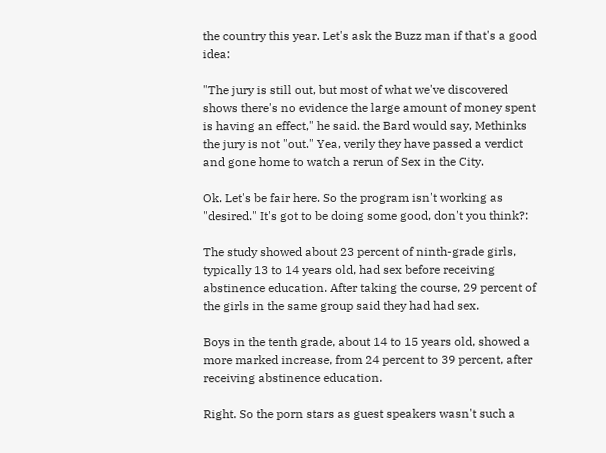the country this year. Let's ask the Buzz man if that's a good idea:

"The jury is still out, but most of what we've discovered shows there's no evidence the large amount of money spent is having an effect," he said. the Bard would say, Methinks the jury is not "out." Yea, verily they have passed a verdict and gone home to watch a rerun of Sex in the City.

Ok. Let's be fair here. So the program isn't working as "desired." It's got to be doing some good, don't you think?:

The study showed about 23 percent of ninth-grade girls, typically 13 to 14 years old, had sex before receiving abstinence education. After taking the course, 29 percent of the girls in the same group said they had had sex.

Boys in the tenth grade, about 14 to 15 years old, showed a more marked increase, from 24 percent to 39 percent, after receiving abstinence education.

Right. So the porn stars as guest speakers wasn't such a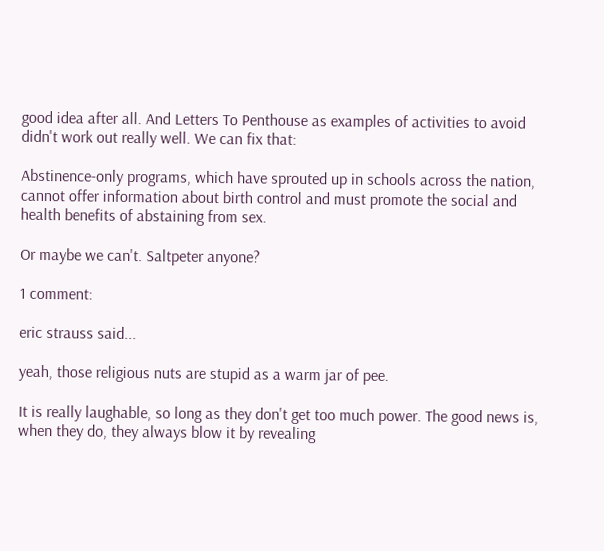good idea after all. And Letters To Penthouse as examples of activities to avoid didn't work out really well. We can fix that:

Abstinence-only programs, which have sprouted up in schools across the nation, cannot offer information about birth control and must promote the social and health benefits of abstaining from sex.

Or maybe we can't. Saltpeter anyone?

1 comment:

eric strauss said...

yeah, those religious nuts are stupid as a warm jar of pee.

It is really laughable, so long as they don't get too much power. The good news is, when they do, they always blow it by revealing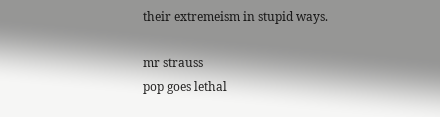their extremeism in stupid ways.

mr strauss
pop goes lethal